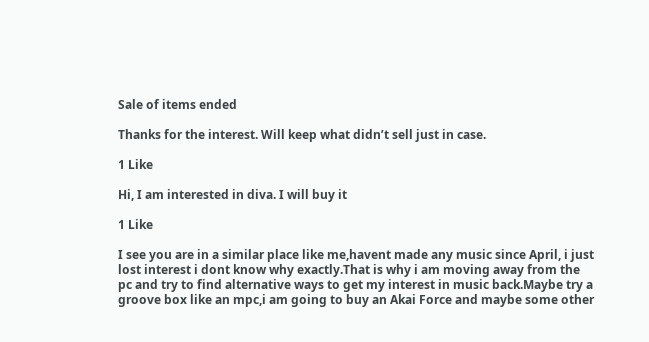Sale of items ended

Thanks for the interest. Will keep what didn’t sell just in case.

1 Like

Hi, I am interested in diva. I will buy it

1 Like

I see you are in a similar place like me,havent made any music since April, i just lost interest i dont know why exactly.That is why i am moving away from the pc and try to find alternative ways to get my interest in music back.Maybe try a groove box like an mpc,i am going to buy an Akai Force and maybe some other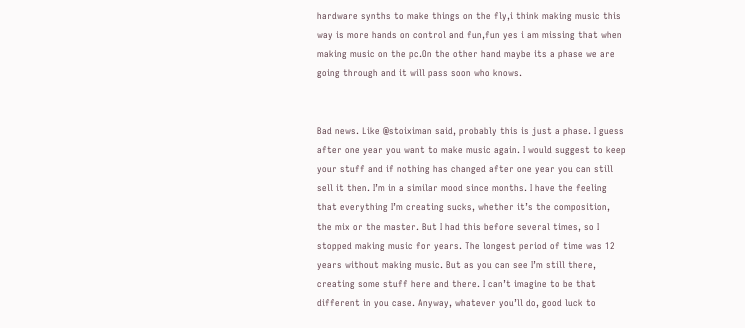hardware synths to make things on the fly,i think making music this way is more hands on control and fun,fun yes i am missing that when making music on the pc.On the other hand maybe its a phase we are going through and it will pass soon who knows.


Bad news. Like @stoiximan said, probably this is just a phase. I guess after one year you want to make music again. I would suggest to keep your stuff and if nothing has changed after one year you can still sell it then. I’m in a similar mood since months. I have the feeling that everything I’m creating sucks, whether it’s the composition, the mix or the master. But I had this before several times, so I stopped making music for years. The longest period of time was 12 years without making music. But as you can see I’m still there, creating some stuff here and there. I can’t imagine to be that different in you case. Anyway, whatever you’ll do, good luck to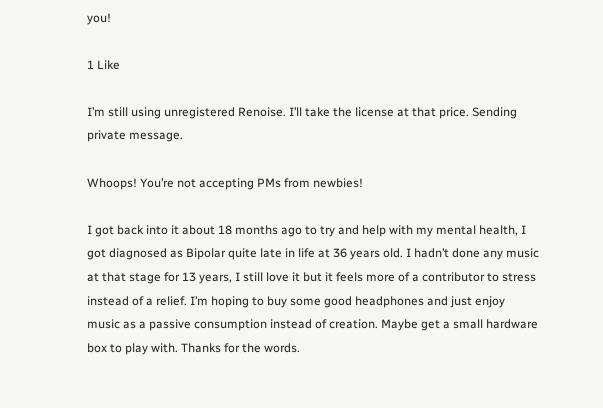you!

1 Like

I’m still using unregistered Renoise. I’ll take the license at that price. Sending private message.

Whoops! You’re not accepting PMs from newbies!

I got back into it about 18 months ago to try and help with my mental health, I got diagnosed as Bipolar quite late in life at 36 years old. I hadn’t done any music at that stage for 13 years, I still love it but it feels more of a contributor to stress instead of a relief. I’m hoping to buy some good headphones and just enjoy music as a passive consumption instead of creation. Maybe get a small hardware box to play with. Thanks for the words.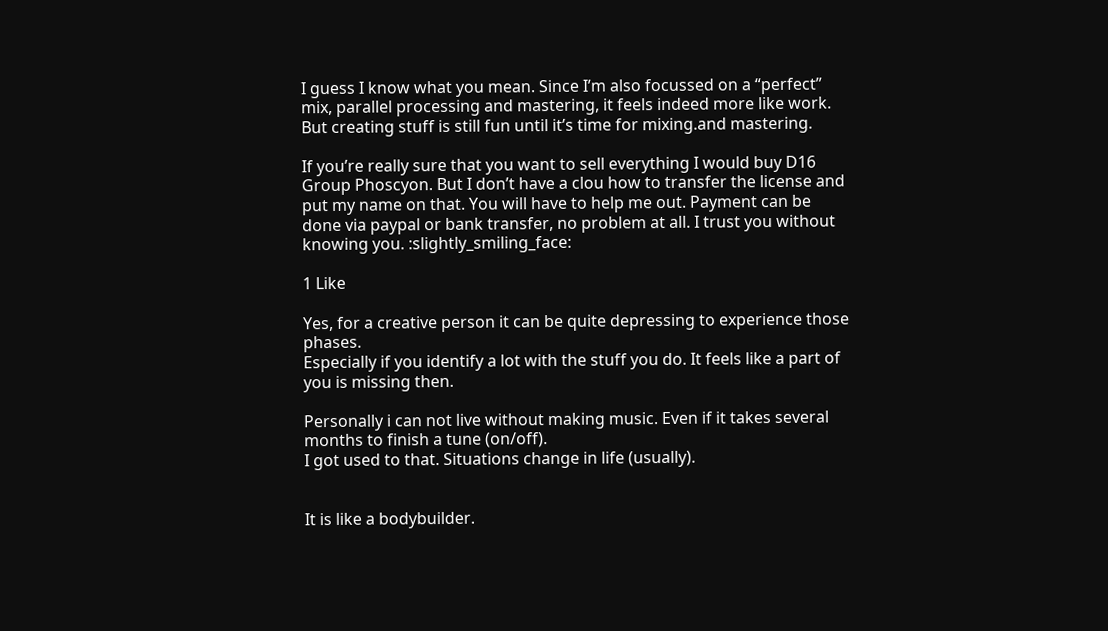I guess I know what you mean. Since I’m also focussed on a “perfect” mix, parallel processing and mastering, it feels indeed more like work. But creating stuff is still fun until it’s time for mixing.and mastering.

If you’re really sure that you want to sell everything I would buy D16 Group Phoscyon. But I don’t have a clou how to transfer the license and put my name on that. You will have to help me out. Payment can be done via paypal or bank transfer, no problem at all. I trust you without knowing you. :slightly_smiling_face:

1 Like

Yes, for a creative person it can be quite depressing to experience those phases.
Especially if you identify a lot with the stuff you do. It feels like a part of you is missing then.

Personally i can not live without making music. Even if it takes several months to finish a tune (on/off).
I got used to that. Situations change in life (usually).


It is like a bodybuilder.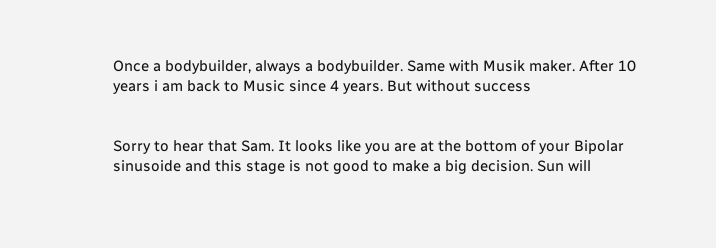Once a bodybuilder, always a bodybuilder. Same with Musik maker. After 10 years i am back to Music since 4 years. But without success


Sorry to hear that Sam. It looks like you are at the bottom of your Bipolar sinusoide and this stage is not good to make a big decision. Sun will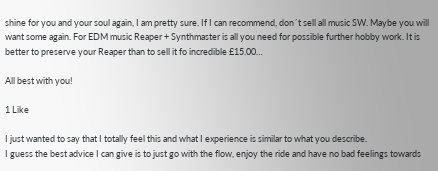shine for you and your soul again, I am pretty sure. If I can recommend, don´t sell all music SW. Maybe you will want some again. For EDM music Reaper + Synthmaster is all you need for possible further hobby work. It is better to preserve your Reaper than to sell it fo incredible £15.00…

All best with you!

1 Like

I just wanted to say that I totally feel this and what I experience is similar to what you describe.
I guess the best advice I can give is to just go with the flow, enjoy the ride and have no bad feelings towards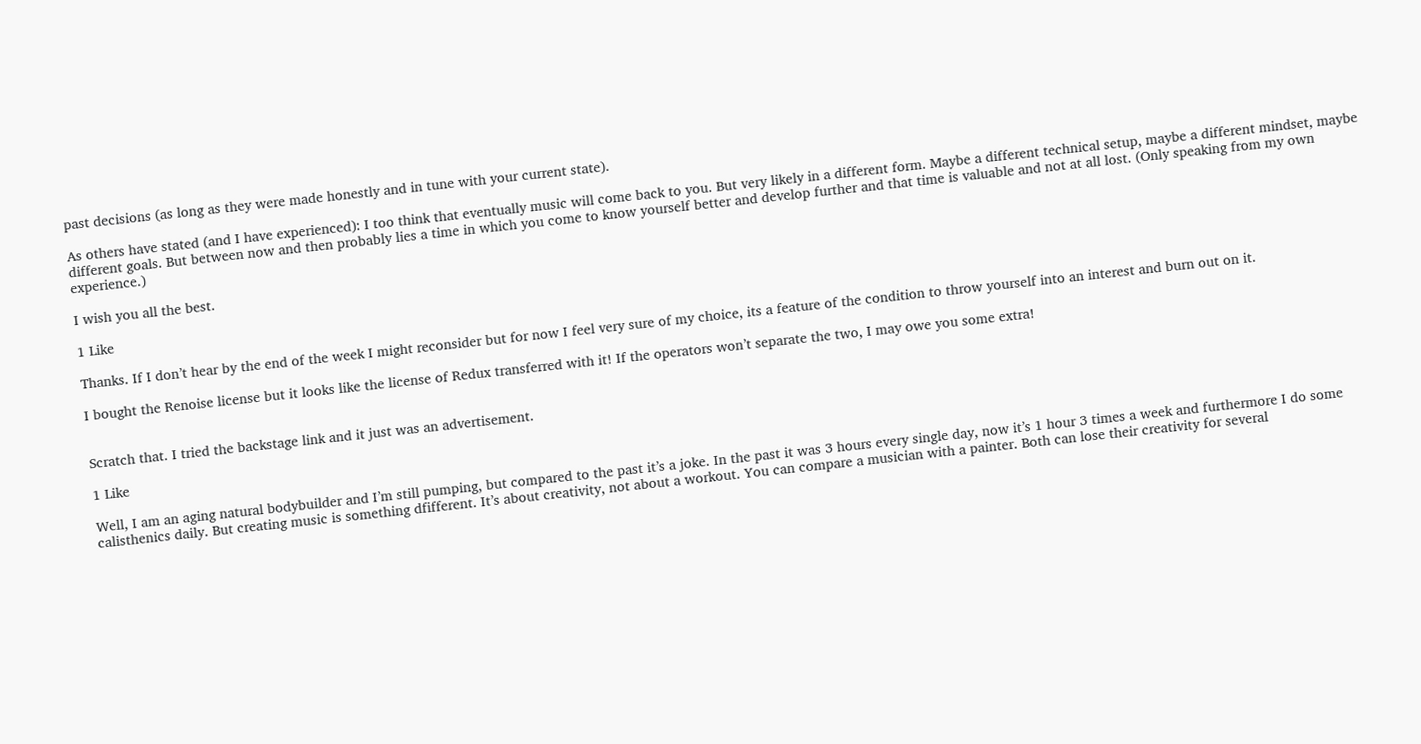past decisions (as long as they were made honestly and in tune with your current state).

As others have stated (and I have experienced): I too think that eventually music will come back to you. But very likely in a different form. Maybe a different technical setup, maybe a different mindset, maybe different goals. But between now and then probably lies a time in which you come to know yourself better and develop further and that time is valuable and not at all lost. (Only speaking from my own experience.)

I wish you all the best.

1 Like

Thanks. If I don’t hear by the end of the week I might reconsider but for now I feel very sure of my choice, its a feature of the condition to throw yourself into an interest and burn out on it.

I bought the Renoise license but it looks like the license of Redux transferred with it! If the operators won’t separate the two, I may owe you some extra!


Scratch that. I tried the backstage link and it just was an advertisement.

1 Like

Well, I am an aging natural bodybuilder and I’m still pumping, but compared to the past it’s a joke. In the past it was 3 hours every single day, now it’s 1 hour 3 times a week and furthermore I do some calisthenics daily. But creating music is something dfifferent. It’s about creativity, not about a workout. You can compare a musician with a painter. Both can lose their creativity for several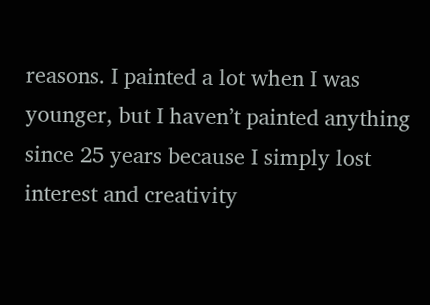reasons. I painted a lot when I was younger, but I haven’t painted anything since 25 years because I simply lost interest and creativity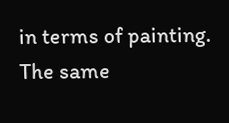in terms of painting. The same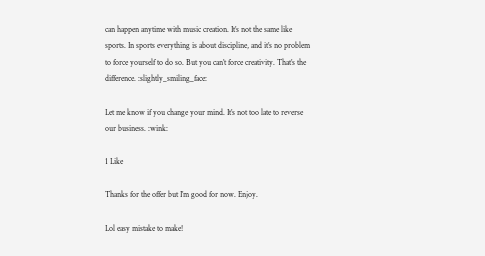can happen anytime with music creation. It’s not the same like sports. In sports everything is about discipline, and it’s no problem to force yourself to do so. But you can’t force creativity. That’s the difference. :slightly_smiling_face:

Let me know if you change your mind. It’s not too late to reverse our business. :wink:

1 Like

Thanks for the offer but I’m good for now. Enjoy.

Lol easy mistake to make!